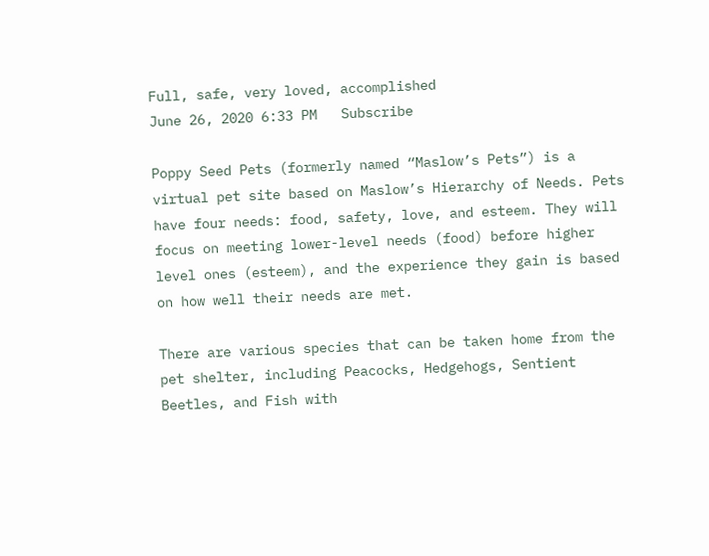Full, safe, very loved, accomplished
June 26, 2020 6:33 PM   Subscribe

Poppy Seed Pets (formerly named “Maslow’s Pets”) is a virtual pet site based on Maslow’s Hierarchy of Needs. Pets have four needs: food, safety, love, and esteem. They will focus on meeting lower-level needs (food) before higher level ones (esteem), and the experience they gain is based on how well their needs are met.

There are various species that can be taken home from the pet shelter, including Peacocks, Hedgehogs, Sentient Beetles, and Fish with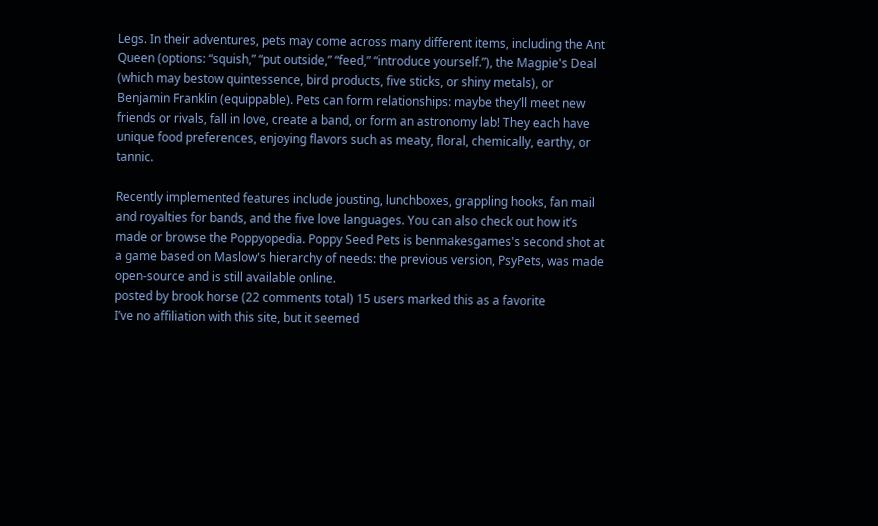Legs. In their adventures, pets may come across many different items, including the Ant Queen (options: “squish,” “put outside,” “feed,” “introduce yourself.”), the Magpie's Deal (which may bestow quintessence, bird products, five sticks, or shiny metals), or Benjamin Franklin (equippable). Pets can form relationships: maybe they’ll meet new friends or rivals, fall in love, create a band, or form an astronomy lab! They each have unique food preferences, enjoying flavors such as meaty, floral, chemically, earthy, or tannic.

Recently implemented features include jousting, lunchboxes, grappling hooks, fan mail and royalties for bands, and the five love languages. You can also check out how it’s made or browse the Poppyopedia. Poppy Seed Pets is benmakesgames's second shot at a game based on Maslow's hierarchy of needs: the previous version, PsyPets, was made open-source and is still available online.
posted by brook horse (22 comments total) 15 users marked this as a favorite
I’ve no affiliation with this site, but it seemed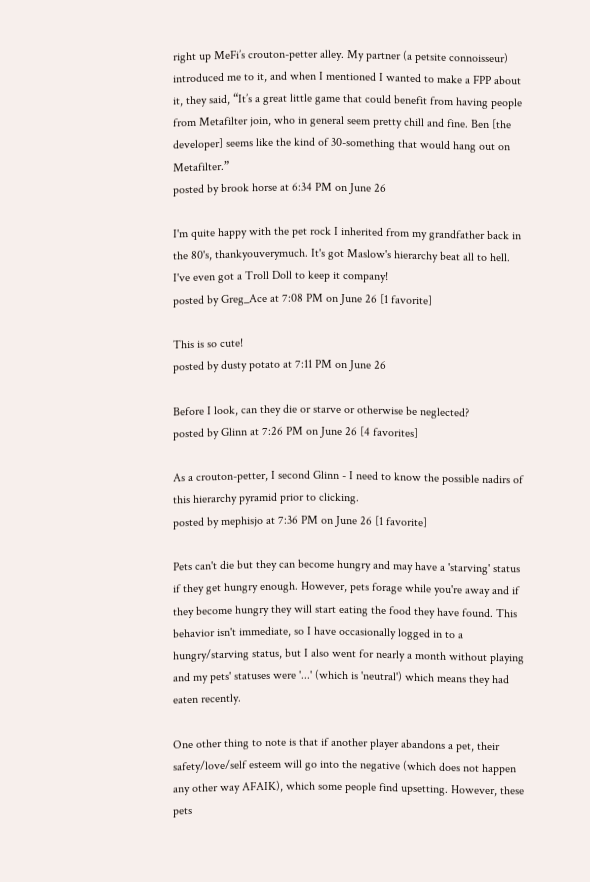right up MeFi’s crouton-petter alley. My partner (a petsite connoisseur) introduced me to it, and when I mentioned I wanted to make a FPP about it, they said, “It’s a great little game that could benefit from having people from Metafilter join, who in general seem pretty chill and fine. Ben [the developer] seems like the kind of 30-something that would hang out on Metafilter.”
posted by brook horse at 6:34 PM on June 26

I'm quite happy with the pet rock I inherited from my grandfather back in the 80's, thankyouverymuch. It's got Maslow's hierarchy beat all to hell. I've even got a Troll Doll to keep it company!
posted by Greg_Ace at 7:08 PM on June 26 [1 favorite]

This is so cute!
posted by dusty potato at 7:11 PM on June 26

Before I look, can they die or starve or otherwise be neglected?
posted by Glinn at 7:26 PM on June 26 [4 favorites]

As a crouton-petter, I second Glinn - I need to know the possible nadirs of this hierarchy pyramid prior to clicking.
posted by mephisjo at 7:36 PM on June 26 [1 favorite]

Pets can't die but they can become hungry and may have a 'starving' status if they get hungry enough. However, pets forage while you're away and if they become hungry they will start eating the food they have found. This behavior isn't immediate, so I have occasionally logged in to a hungry/starving status, but I also went for nearly a month without playing and my pets' statuses were '...' (which is 'neutral') which means they had eaten recently.

One other thing to note is that if another player abandons a pet, their safety/love/self esteem will go into the negative (which does not happen any other way AFAIK), which some people find upsetting. However, these pets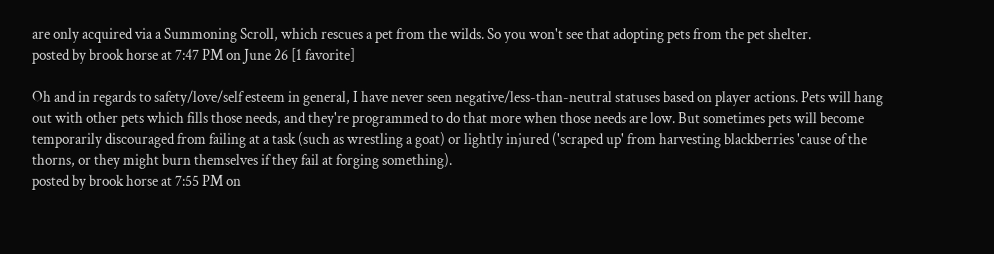are only acquired via a Summoning Scroll, which rescues a pet from the wilds. So you won't see that adopting pets from the pet shelter.
posted by brook horse at 7:47 PM on June 26 [1 favorite]

Oh and in regards to safety/love/self esteem in general, I have never seen negative/less-than-neutral statuses based on player actions. Pets will hang out with other pets which fills those needs, and they're programmed to do that more when those needs are low. But sometimes pets will become temporarily discouraged from failing at a task (such as wrestling a goat) or lightly injured ('scraped up' from harvesting blackberries 'cause of the thorns, or they might burn themselves if they fail at forging something).
posted by brook horse at 7:55 PM on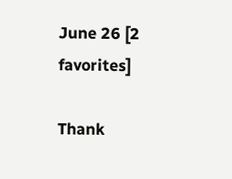June 26 [2 favorites]

Thank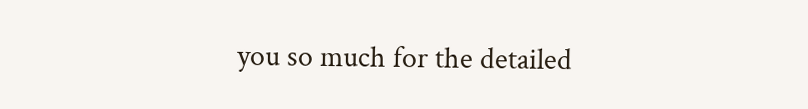you so much for the detailed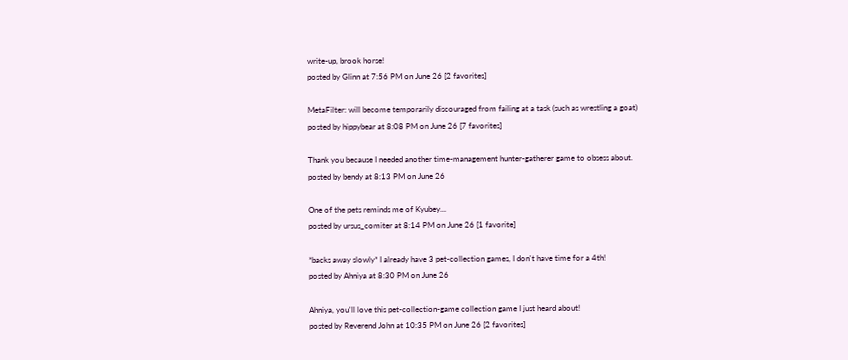write-up, brook horse!
posted by Glinn at 7:56 PM on June 26 [2 favorites]

MetaFilter: will become temporarily discouraged from failing at a task (such as wrestling a goat)
posted by hippybear at 8:08 PM on June 26 [7 favorites]

Thank you because I needed another time-management hunter-gatherer game to obsess about.
posted by bendy at 8:13 PM on June 26

One of the pets reminds me of Kyubey...
posted by ursus_comiter at 8:14 PM on June 26 [1 favorite]

*backs away slowly* I already have 3 pet-collection games, I don't have time for a 4th!
posted by Ahniya at 8:30 PM on June 26

Ahniya, you'll love this pet-collection-game collection game I just heard about!
posted by Reverend John at 10:35 PM on June 26 [2 favorites]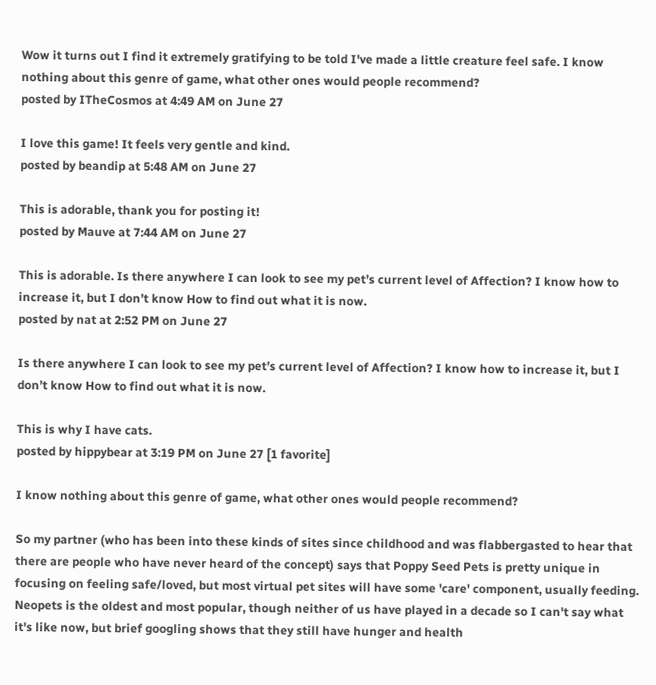Wow it turns out I find it extremely gratifying to be told I've made a little creature feel safe. I know nothing about this genre of game, what other ones would people recommend?
posted by ITheCosmos at 4:49 AM on June 27

I love this game! It feels very gentle and kind.
posted by beandip at 5:48 AM on June 27

This is adorable, thank you for posting it!
posted by Mauve at 7:44 AM on June 27

This is adorable. Is there anywhere I can look to see my pet’s current level of Affection? I know how to increase it, but I don’t know How to find out what it is now.
posted by nat at 2:52 PM on June 27

Is there anywhere I can look to see my pet’s current level of Affection? I know how to increase it, but I don’t know How to find out what it is now.

This is why I have cats.
posted by hippybear at 3:19 PM on June 27 [1 favorite]

I know nothing about this genre of game, what other ones would people recommend?

So my partner (who has been into these kinds of sites since childhood and was flabbergasted to hear that there are people who have never heard of the concept) says that Poppy Seed Pets is pretty unique in focusing on feeling safe/loved, but most virtual pet sites will have some 'care' component, usually feeding. Neopets is the oldest and most popular, though neither of us have played in a decade so I can't say what it's like now, but brief googling shows that they still have hunger and health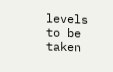levels to be taken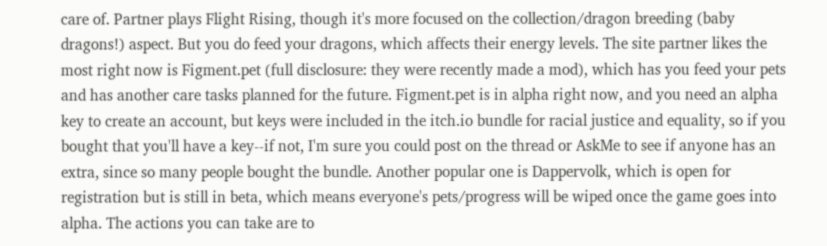care of. Partner plays Flight Rising, though it's more focused on the collection/dragon breeding (baby dragons!) aspect. But you do feed your dragons, which affects their energy levels. The site partner likes the most right now is Figment.pet (full disclosure: they were recently made a mod), which has you feed your pets and has another care tasks planned for the future. Figment.pet is in alpha right now, and you need an alpha key to create an account, but keys were included in the itch.io bundle for racial justice and equality, so if you bought that you'll have a key--if not, I'm sure you could post on the thread or AskMe to see if anyone has an extra, since so many people bought the bundle. Another popular one is Dappervolk, which is open for registration but is still in beta, which means everyone's pets/progress will be wiped once the game goes into alpha. The actions you can take are to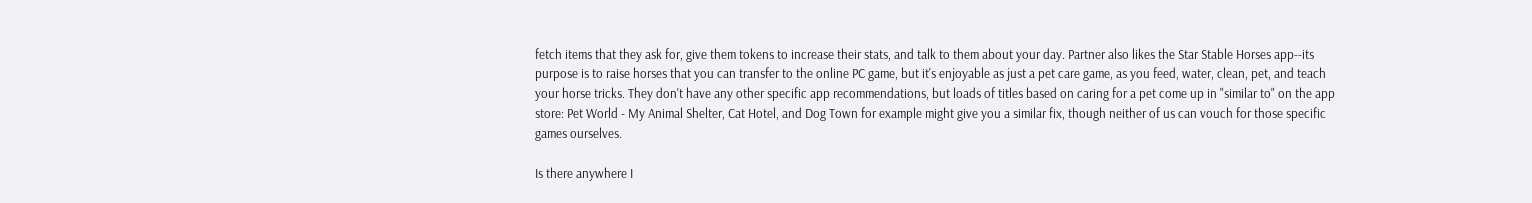fetch items that they ask for, give them tokens to increase their stats, and talk to them about your day. Partner also likes the Star Stable Horses app--its purpose is to raise horses that you can transfer to the online PC game, but it's enjoyable as just a pet care game, as you feed, water, clean, pet, and teach your horse tricks. They don't have any other specific app recommendations, but loads of titles based on caring for a pet come up in "similar to" on the app store: Pet World - My Animal Shelter, Cat Hotel, and Dog Town for example might give you a similar fix, though neither of us can vouch for those specific games ourselves.

Is there anywhere I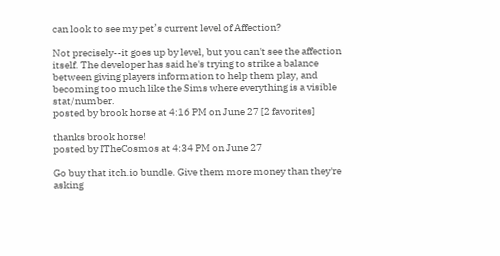can look to see my pet’s current level of Affection?

Not precisely--it goes up by level, but you can't see the affection itself. The developer has said he's trying to strike a balance between giving players information to help them play, and becoming too much like the Sims where everything is a visible stat/number.
posted by brook horse at 4:16 PM on June 27 [2 favorites]

thanks brook horse!
posted by ITheCosmos at 4:34 PM on June 27

Go buy that itch.io bundle. Give them more money than they're asking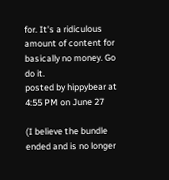for. It's a ridiculous amount of content for basically no money. Go do it.
posted by hippybear at 4:55 PM on June 27

(I believe the bundle ended and is no longer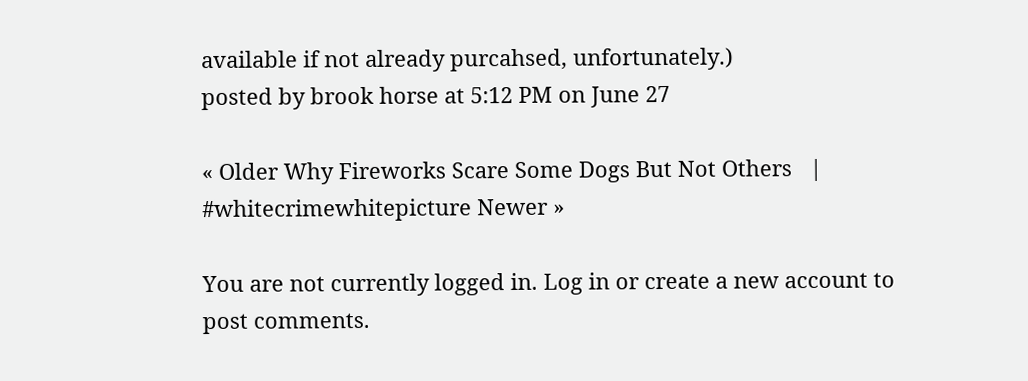available if not already purcahsed, unfortunately.)
posted by brook horse at 5:12 PM on June 27

« Older Why Fireworks Scare Some Dogs But Not Others   |   #whitecrimewhitepicture Newer »

You are not currently logged in. Log in or create a new account to post comments.